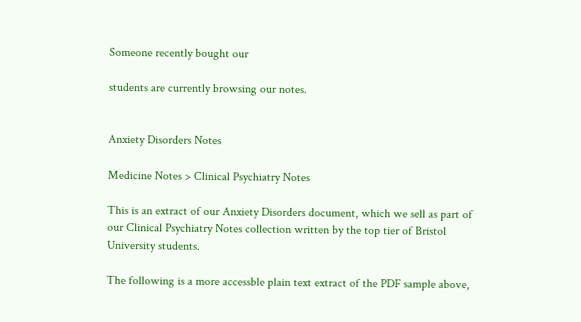Someone recently bought our

students are currently browsing our notes.


Anxiety Disorders Notes

Medicine Notes > Clinical Psychiatry Notes

This is an extract of our Anxiety Disorders document, which we sell as part of our Clinical Psychiatry Notes collection written by the top tier of Bristol University students.

The following is a more accessble plain text extract of the PDF sample above,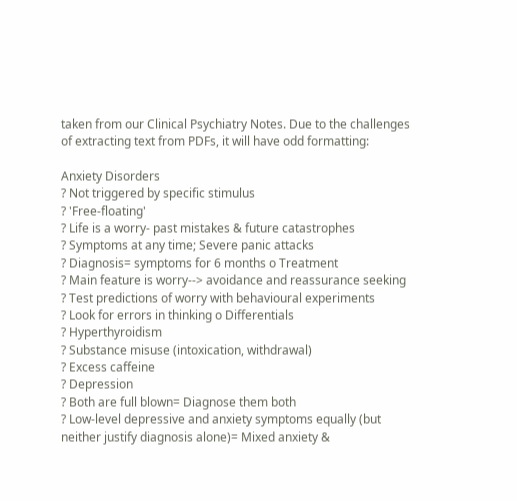taken from our Clinical Psychiatry Notes. Due to the challenges of extracting text from PDFs, it will have odd formatting:

Anxiety Disorders
? Not triggered by specific stimulus
? 'Free-floating'
? Life is a worry- past mistakes & future catastrophes
? Symptoms at any time; Severe panic attacks
? Diagnosis= symptoms for 6 months o Treatment
? Main feature is worry--> avoidance and reassurance seeking
? Test predictions of worry with behavioural experiments
? Look for errors in thinking o Differentials
? Hyperthyroidism
? Substance misuse (intoxication, withdrawal)
? Excess caffeine
? Depression
? Both are full blown= Diagnose them both
? Low-level depressive and anxiety symptoms equally (but neither justify diagnosis alone)= Mixed anxiety &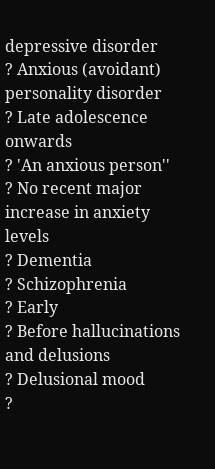depressive disorder
? Anxious (avoidant) personality disorder
? Late adolescence onwards
? 'An anxious person''
? No recent major increase in anxiety levels
? Dementia
? Schizophrenia
? Early
? Before hallucinations and delusions
? Delusional mood
?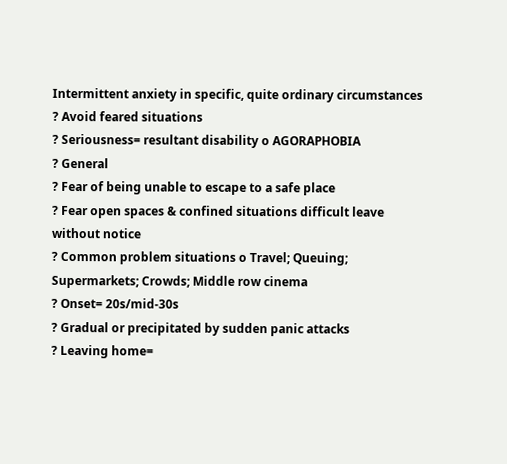Intermittent anxiety in specific, quite ordinary circumstances
? Avoid feared situations
? Seriousness= resultant disability o AGORAPHOBIA
? General
? Fear of being unable to escape to a safe place
? Fear open spaces & confined situations difficult leave without notice
? Common problem situations o Travel; Queuing; Supermarkets; Crowds; Middle row cinema
? Onset= 20s/mid-30s
? Gradual or precipitated by sudden panic attacks
? Leaving home=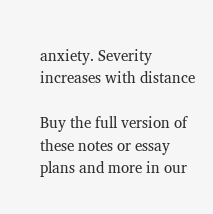anxiety. Severity increases with distance

Buy the full version of these notes or essay plans and more in our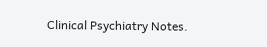Clinical Psychiatry Notes.